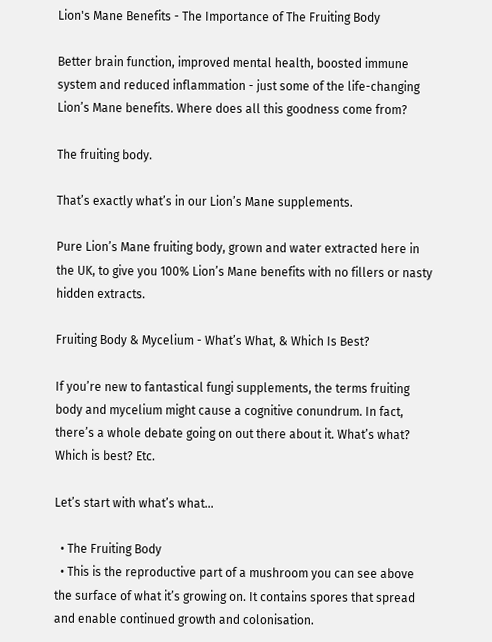Lion's Mane Benefits - The Importance of The Fruiting Body

Better brain function, improved mental health, boosted immune system and reduced inflammation - just some of the life-changing Lion’s Mane benefits. Where does all this goodness come from?

The fruiting body.

That’s exactly what’s in our Lion’s Mane supplements.

Pure Lion’s Mane fruiting body, grown and water extracted here in the UK, to give you 100% Lion’s Mane benefits with no fillers or nasty hidden extracts.

Fruiting Body & Mycelium - What’s What, & Which Is Best?

If you’re new to fantastical fungi supplements, the terms fruiting body and mycelium might cause a cognitive conundrum. In fact, there’s a whole debate going on out there about it. What’s what? Which is best? Etc.

Let’s start with what’s what…

  • The Fruiting Body
  • This is the reproductive part of a mushroom you can see above the surface of what it’s growing on. It contains spores that spread and enable continued growth and colonisation.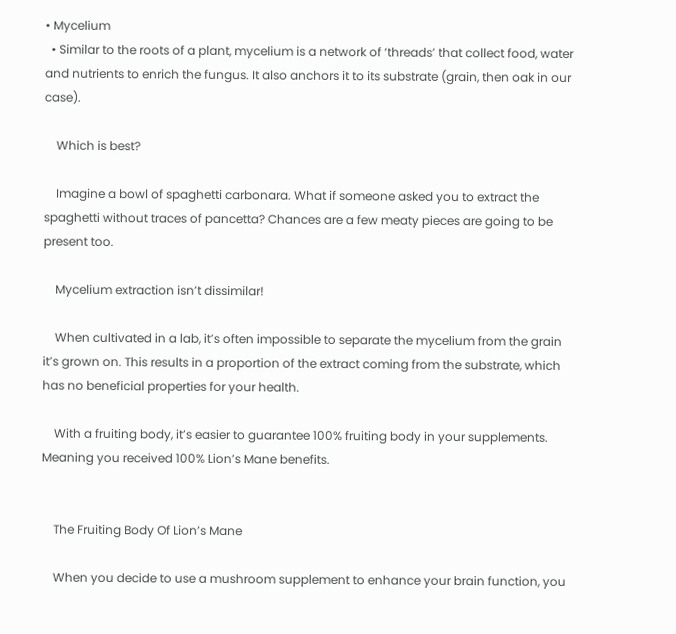• Mycelium
  • Similar to the roots of a plant, mycelium is a network of ‘threads’ that collect food, water and nutrients to enrich the fungus. It also anchors it to its substrate (grain, then oak in our case).

    Which is best?

    Imagine a bowl of spaghetti carbonara. What if someone asked you to extract the spaghetti without traces of pancetta? Chances are a few meaty pieces are going to be present too.

    Mycelium extraction isn’t dissimilar!

    When cultivated in a lab, it’s often impossible to separate the mycelium from the grain it’s grown on. This results in a proportion of the extract coming from the substrate, which has no beneficial properties for your health.

    With a fruiting body, it’s easier to guarantee 100% fruiting body in your supplements. Meaning you received 100% Lion’s Mane benefits.


    The Fruiting Body Of Lion’s Mane

    When you decide to use a mushroom supplement to enhance your brain function, you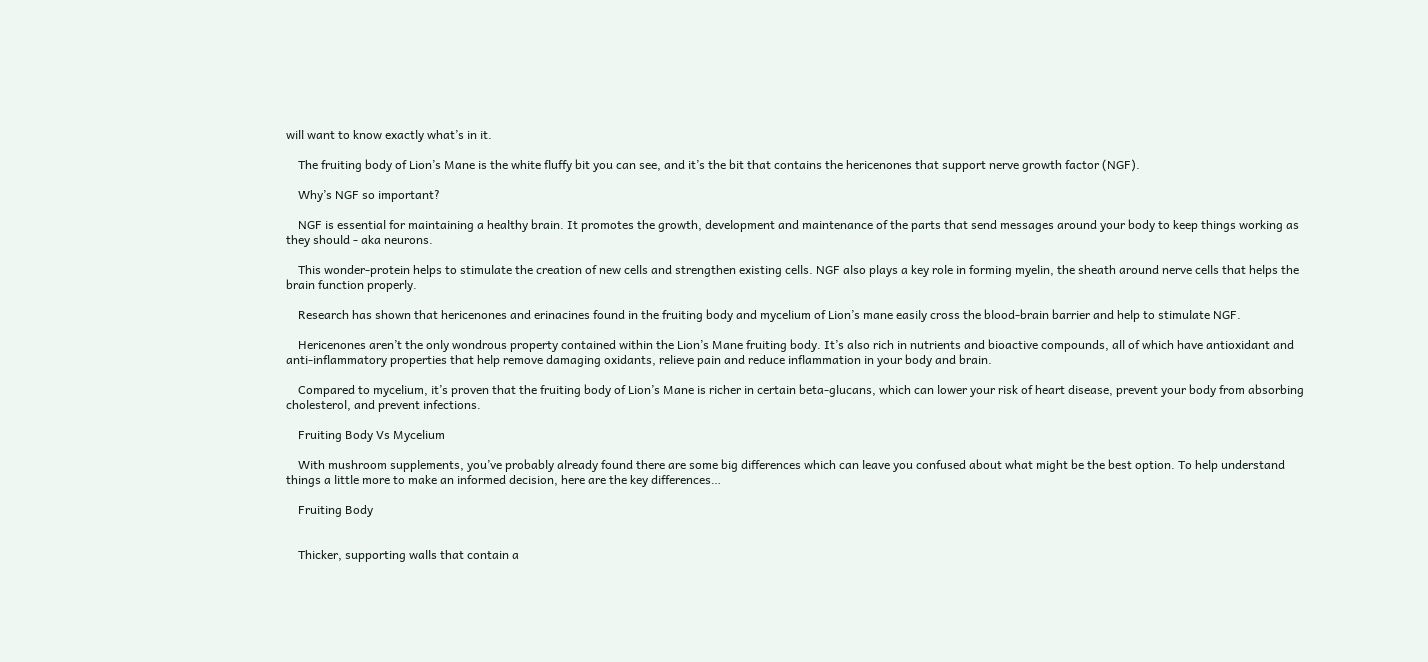will want to know exactly what’s in it.

    The fruiting body of Lion’s Mane is the white fluffy bit you can see, and it’s the bit that contains the hericenones that support nerve growth factor (NGF).

    Why’s NGF so important?

    NGF is essential for maintaining a healthy brain. It promotes the growth, development and maintenance of the parts that send messages around your body to keep things working as they should - aka neurons.

    This wonder-protein helps to stimulate the creation of new cells and strengthen existing cells. NGF also plays a key role in forming myelin, the sheath around nerve cells that helps the brain function properly.

    Research has shown that hericenones and erinacines found in the fruiting body and mycelium of Lion’s mane easily cross the blood-brain barrier and help to stimulate NGF.

    Hericenones aren’t the only wondrous property contained within the Lion’s Mane fruiting body. It’s also rich in nutrients and bioactive compounds, all of which have antioxidant and anti-inflammatory properties that help remove damaging oxidants, relieve pain and reduce inflammation in your body and brain.

    Compared to mycelium, it’s proven that the fruiting body of Lion’s Mane is richer in certain beta-glucans, which can lower your risk of heart disease, prevent your body from absorbing cholesterol, and prevent infections.

    Fruiting Body Vs Mycelium

    With mushroom supplements, you’ve probably already found there are some big differences which can leave you confused about what might be the best option. To help understand things a little more to make an informed decision, here are the key differences…

    Fruiting Body


    Thicker, supporting walls that contain a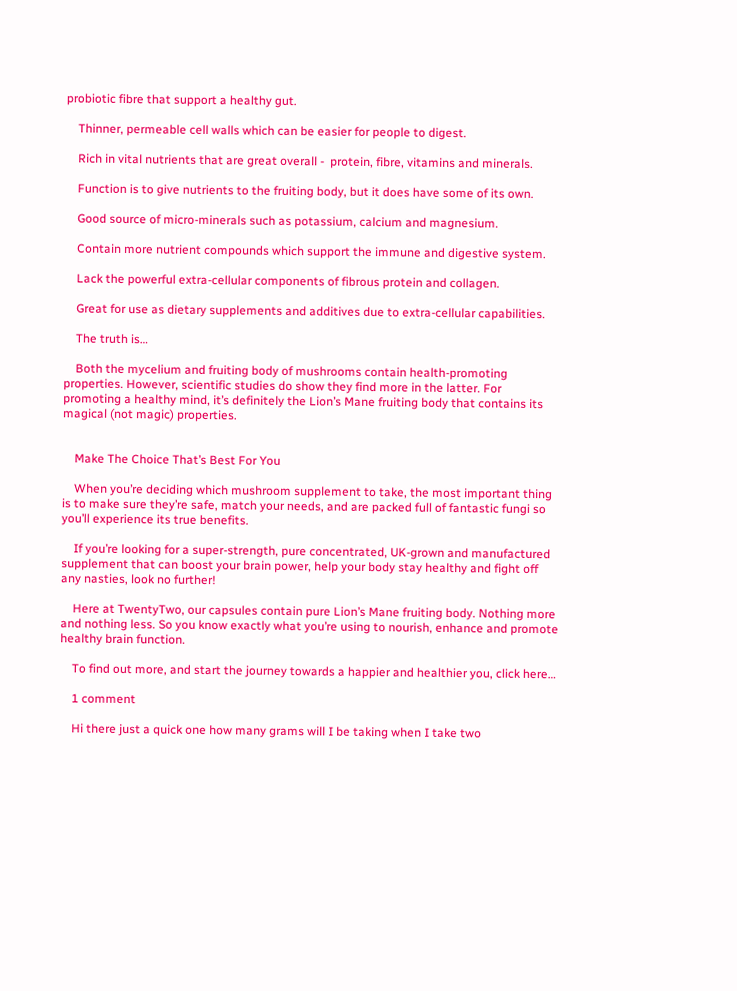probiotic fibre that support a healthy gut.

    Thinner, permeable cell walls which can be easier for people to digest.

    Rich in vital nutrients that are great overall -  protein, fibre, vitamins and minerals.

    Function is to give nutrients to the fruiting body, but it does have some of its own.

    Good source of micro-minerals such as potassium, calcium and magnesium.

    Contain more nutrient compounds which support the immune and digestive system.

    Lack the powerful extra-cellular components of fibrous protein and collagen.

    Great for use as dietary supplements and additives due to extra-cellular capabilities.

    The truth is…

    Both the mycelium and fruiting body of mushrooms contain health-promoting properties. However, scientific studies do show they find more in the latter. For promoting a healthy mind, it’s definitely the Lion’s Mane fruiting body that contains its magical (not magic) properties.


    Make The Choice That’s Best For You

    When you’re deciding which mushroom supplement to take, the most important thing is to make sure they’re safe, match your needs, and are packed full of fantastic fungi so you’ll experience its true benefits.

    If you’re looking for a super-strength, pure concentrated, UK-grown and manufactured supplement that can boost your brain power, help your body stay healthy and fight off any nasties, look no further!

    Here at TwentyTwo, our capsules contain pure Lion’s Mane fruiting body. Nothing more and nothing less. So you know exactly what you’re using to nourish, enhance and promote healthy brain function.

    To find out more, and start the journey towards a happier and healthier you, click here…

    1 comment

    Hi there just a quick one how many grams will I be taking when I take two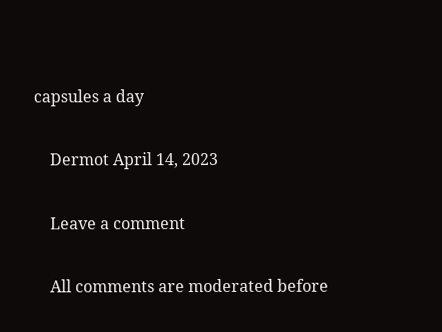capsules a day

    Dermot April 14, 2023

    Leave a comment

    All comments are moderated before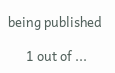being published

      1 out of ...